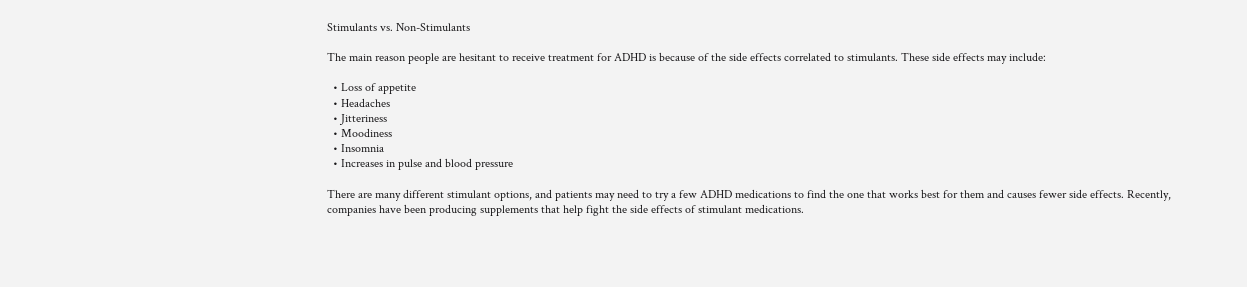Stimulants vs. Non-Stimulants

The main reason people are hesitant to receive treatment for ADHD is because of the side effects correlated to stimulants. These side effects may include:

  • Loss of appetite
  • Headaches
  • Jitteriness
  • Moodiness
  • Insomnia
  • Increases in pulse and blood pressure

There are many different stimulant options, and patients may need to try a few ADHD medications to find the one that works best for them and causes fewer side effects. Recently, companies have been producing supplements that help fight the side effects of stimulant medications.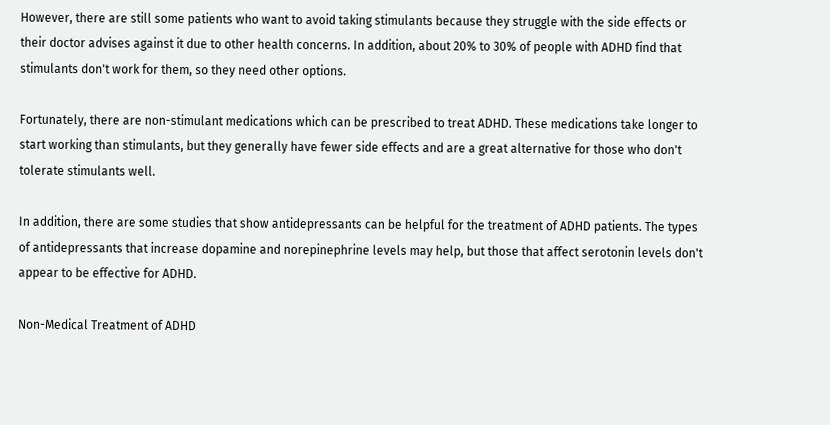However, there are still some patients who want to avoid taking stimulants because they struggle with the side effects or their doctor advises against it due to other health concerns. In addition, about 20% to 30% of people with ADHD find that stimulants don't work for them, so they need other options.

Fortunately, there are non-stimulant medications which can be prescribed to treat ADHD. These medications take longer to start working than stimulants, but they generally have fewer side effects and are a great alternative for those who don't tolerate stimulants well.

In addition, there are some studies that show antidepressants can be helpful for the treatment of ADHD patients. The types of antidepressants that increase dopamine and norepinephrine levels may help, but those that affect serotonin levels don't appear to be effective for ADHD.

Non-Medical Treatment of ADHD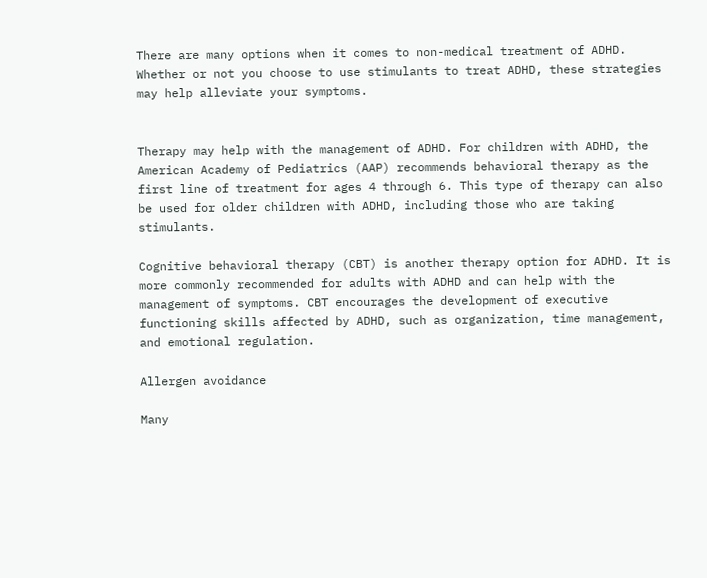There are many options when it comes to non-medical treatment of ADHD. Whether or not you choose to use stimulants to treat ADHD, these strategies may help alleviate your symptoms.


Therapy may help with the management of ADHD. For children with ADHD, the American Academy of Pediatrics (AAP) recommends behavioral therapy as the first line of treatment for ages 4 through 6. This type of therapy can also be used for older children with ADHD, including those who are taking stimulants.

Cognitive behavioral therapy (CBT) is another therapy option for ADHD. It is more commonly recommended for adults with ADHD and can help with the management of symptoms. CBT encourages the development of executive functioning skills affected by ADHD, such as organization, time management, and emotional regulation.

Allergen avoidance

Many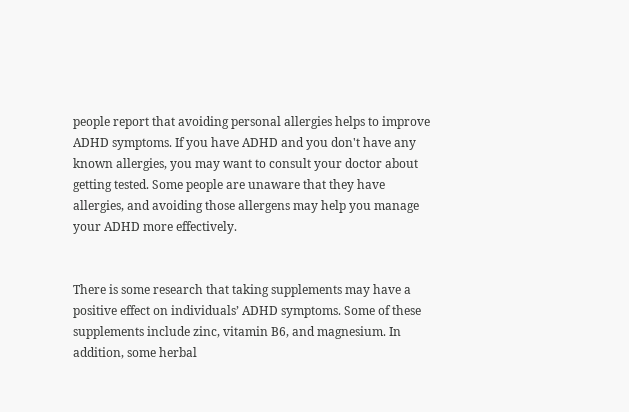people report that avoiding personal allergies helps to improve ADHD symptoms. If you have ADHD and you don't have any known allergies, you may want to consult your doctor about getting tested. Some people are unaware that they have allergies, and avoiding those allergens may help you manage your ADHD more effectively.


There is some research that taking supplements may have a positive effect on individuals’ ADHD symptoms. Some of these supplements include zinc, vitamin B6, and magnesium. In addition, some herbal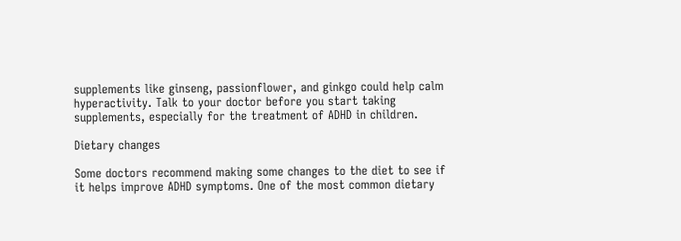supplements like ginseng, passionflower, and ginkgo could help calm hyperactivity. Talk to your doctor before you start taking supplements, especially for the treatment of ADHD in children.

Dietary changes

Some doctors recommend making some changes to the diet to see if it helps improve ADHD symptoms. One of the most common dietary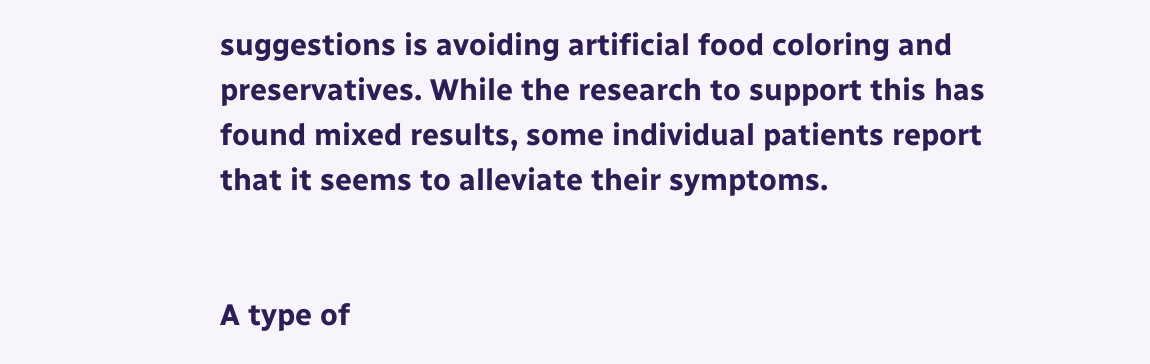suggestions is avoiding artificial food coloring and preservatives. While the research to support this has found mixed results, some individual patients report that it seems to alleviate their symptoms.


A type of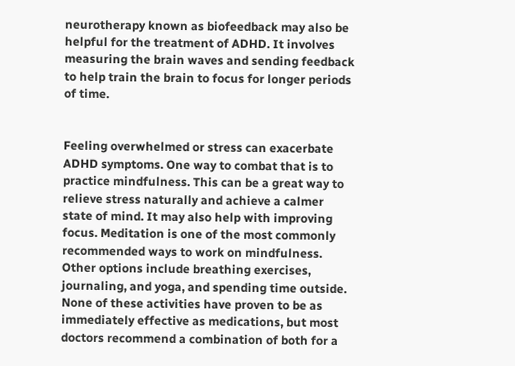neurotherapy known as biofeedback may also be helpful for the treatment of ADHD. It involves measuring the brain waves and sending feedback to help train the brain to focus for longer periods of time.


Feeling overwhelmed or stress can exacerbate ADHD symptoms. One way to combat that is to practice mindfulness. This can be a great way to relieve stress naturally and achieve a calmer state of mind. It may also help with improving focus. Meditation is one of the most commonly recommended ways to work on mindfulness. Other options include breathing exercises, journaling, and yoga, and spending time outside. None of these activities have proven to be as immediately effective as medications, but most doctors recommend a combination of both for a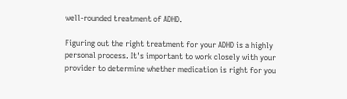well-rounded treatment of ADHD.

Figuring out the right treatment for your ADHD is a highly personal process. It's important to work closely with your provider to determine whether medication is right for you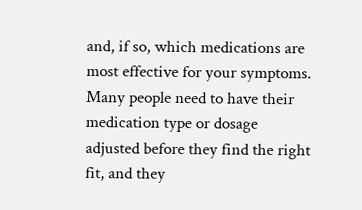and, if so, which medications are most effective for your symptoms. Many people need to have their medication type or dosage adjusted before they find the right fit, and they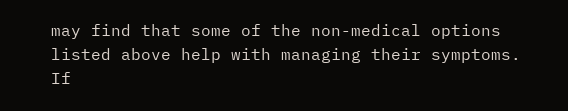may find that some of the non-medical options listed above help with managing their symptoms. If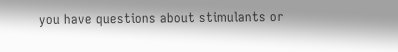you have questions about stimulants or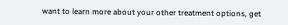want to learn more about your other treatment options, get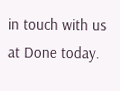in touch with us at Done today.